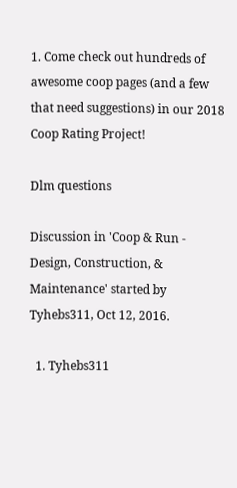1. Come check out hundreds of awesome coop pages (and a few that need suggestions) in our 2018 Coop Rating Project!

Dlm questions

Discussion in 'Coop & Run - Design, Construction, & Maintenance' started by Tyhebs311, Oct 12, 2016.

  1. Tyhebs311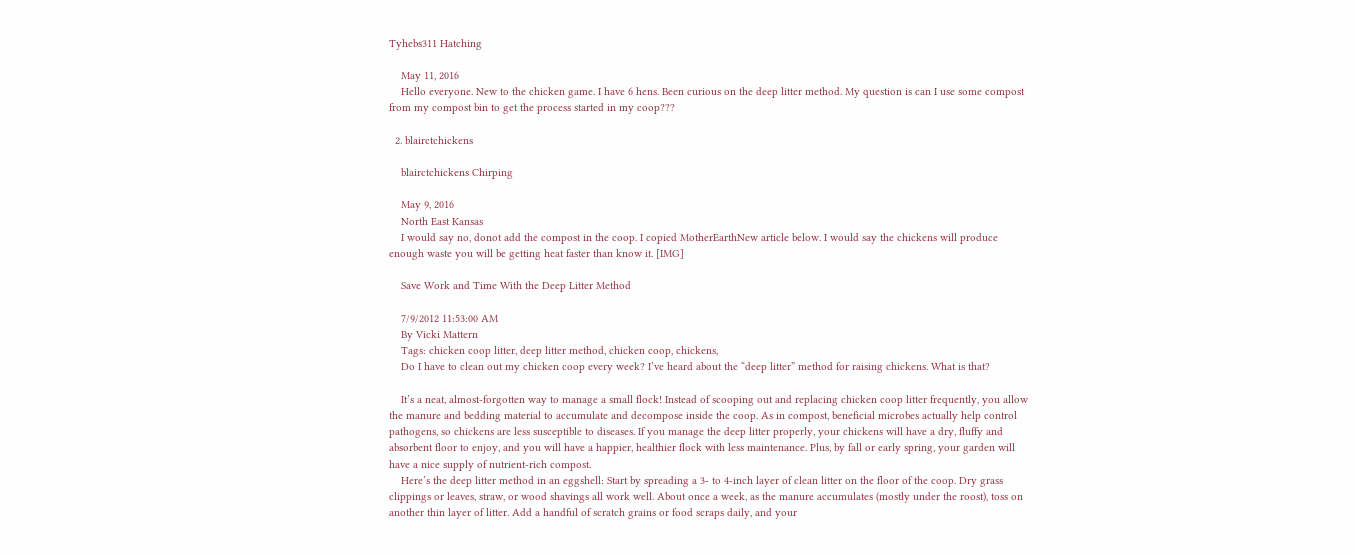Tyhebs311 Hatching

    May 11, 2016
    Hello everyone. New to the chicken game. I have 6 hens. Been curious on the deep litter method. My question is can I use some compost from my compost bin to get the process started in my coop???

  2. blairctchickens

    blairctchickens Chirping

    May 9, 2016
    North East Kansas
    I would say no, donot add the compost in the coop. I copied MotherEarthNew article below. I would say the chickens will produce enough waste you will be getting heat faster than know it. [IMG]

    Save Work and Time With the Deep Litter Method

    7/9/2012 11:53:00 AM
    By Vicki Mattern
    Tags: chicken coop litter, deep litter method, chicken coop, chickens,
    Do I have to clean out my chicken coop every week? I’ve heard about the “deep litter” method for raising chickens. What is that?

    It’s a neat, almost-forgotten way to manage a small flock! Instead of scooping out and replacing chicken coop litter frequently, you allow the manure and bedding material to accumulate and decompose inside the coop. As in compost, beneficial microbes actually help control pathogens, so chickens are less susceptible to diseases. If you manage the deep litter properly, your chickens will have a dry, fluffy and absorbent floor to enjoy, and you will have a happier, healthier flock with less maintenance. Plus, by fall or early spring, your garden will have a nice supply of nutrient-rich compost.
    Here’s the deep litter method in an eggshell: Start by spreading a 3- to 4-inch layer of clean litter on the floor of the coop. Dry grass clippings or leaves, straw, or wood shavings all work well. About once a week, as the manure accumulates (mostly under the roost), toss on another thin layer of litter. Add a handful of scratch grains or food scraps daily, and your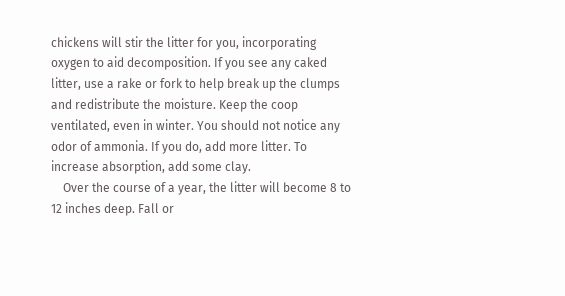chickens will stir the litter for you, incorporating oxygen to aid decomposition. If you see any caked litter, use a rake or fork to help break up the clumps and redistribute the moisture. Keep the coop ventilated, even in winter. You should not notice any odor of ammonia. If you do, add more litter. To increase absorption, add some clay.
    Over the course of a year, the litter will become 8 to 12 inches deep. Fall or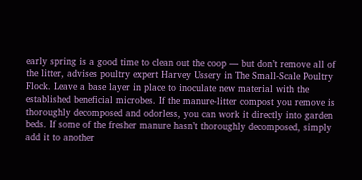early spring is a good time to clean out the coop — but don’t remove all of the litter, advises poultry expert Harvey Ussery in The Small-Scale Poultry Flock. Leave a base layer in place to inoculate new material with the established beneficial microbes. If the manure-litter compost you remove is thoroughly decomposed and odorless, you can work it directly into garden beds. If some of the fresher manure hasn’t thoroughly decomposed, simply add it to another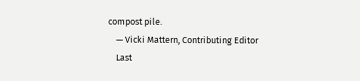compost pile.
    — Vicki Mattern, Contributing Editor
    Last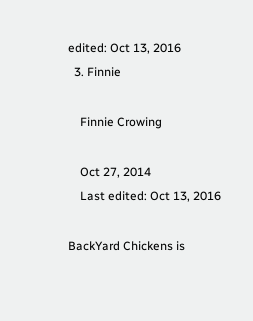edited: Oct 13, 2016
  3. Finnie

    Finnie Crowing

    Oct 27, 2014
    Last edited: Oct 13, 2016

BackYard Chickens is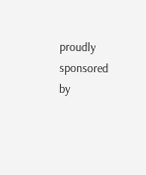proudly sponsored by